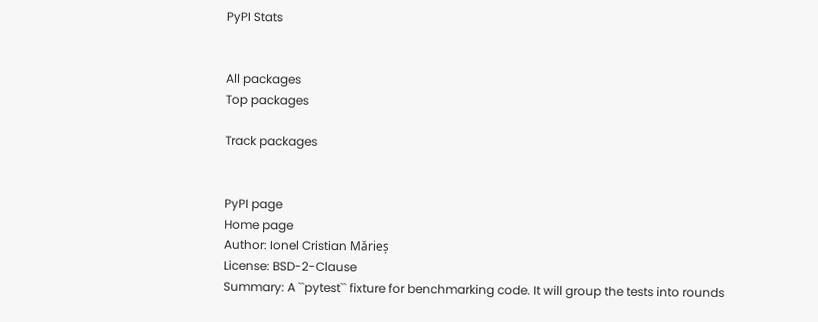PyPI Stats


All packages
Top packages

Track packages


PyPI page
Home page
Author: Ionel Cristian Mărieș
License: BSD-2-Clause
Summary: A ``pytest`` fixture for benchmarking code. It will group the tests into rounds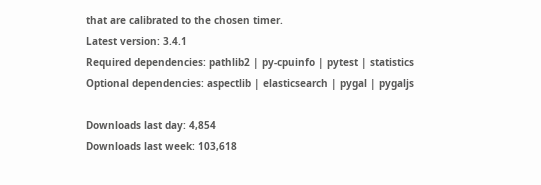that are calibrated to the chosen timer.
Latest version: 3.4.1
Required dependencies: pathlib2 | py-cpuinfo | pytest | statistics
Optional dependencies: aspectlib | elasticsearch | pygal | pygaljs

Downloads last day: 4,854
Downloads last week: 103,618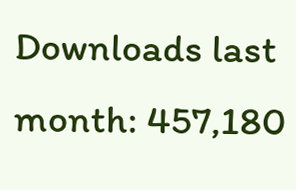Downloads last month: 457,180